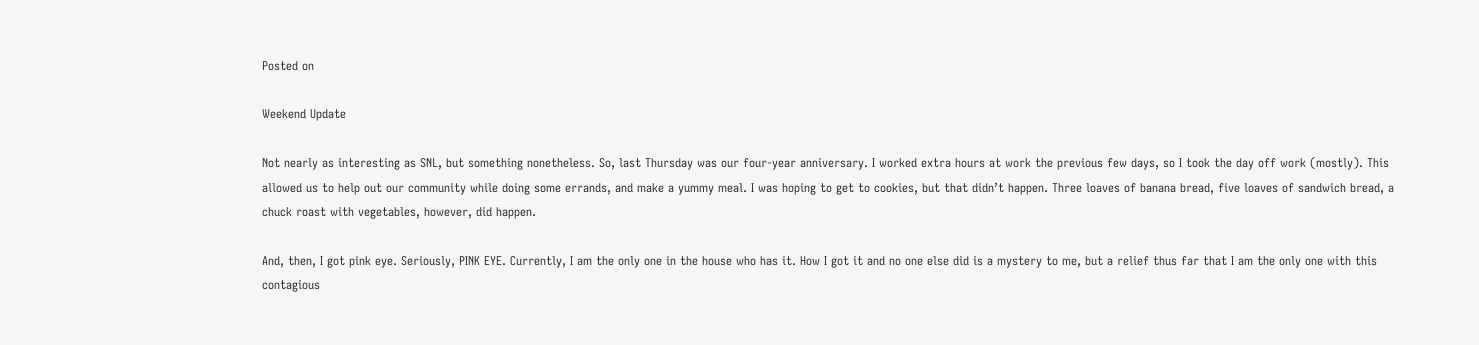Posted on

Weekend Update

Not nearly as interesting as SNL, but something nonetheless. So, last Thursday was our four-year anniversary. I worked extra hours at work the previous few days, so I took the day off work (mostly). This allowed us to help out our community while doing some errands, and make a yummy meal. I was hoping to get to cookies, but that didn’t happen. Three loaves of banana bread, five loaves of sandwich bread, a chuck roast with vegetables, however, did happen.

And, then, I got pink eye. Seriously, PINK EYE. Currently, I am the only one in the house who has it. How I got it and no one else did is a mystery to me, but a relief thus far that I am the only one with this contagious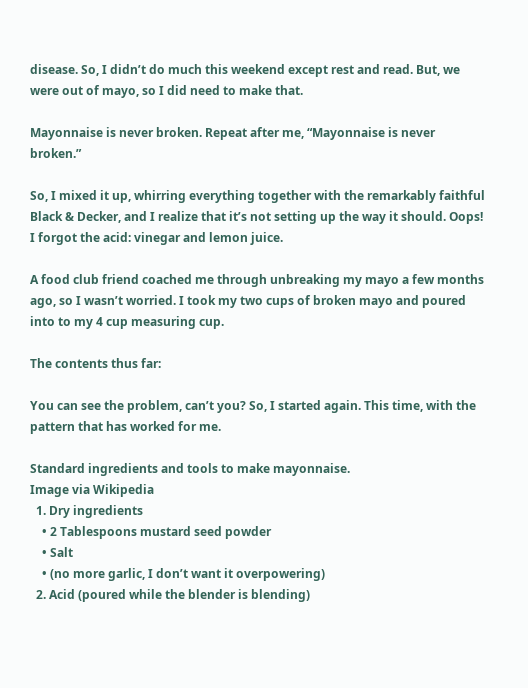disease. So, I didn’t do much this weekend except rest and read. But, we were out of mayo, so I did need to make that.

Mayonnaise is never broken. Repeat after me, “Mayonnaise is never broken.”

So, I mixed it up, whirring everything together with the remarkably faithful Black & Decker, and I realize that it’s not setting up the way it should. Oops! I forgot the acid: vinegar and lemon juice.

A food club friend coached me through unbreaking my mayo a few months ago, so I wasn’t worried. I took my two cups of broken mayo and poured into to my 4 cup measuring cup.

The contents thus far:

You can see the problem, can’t you? So, I started again. This time, with the pattern that has worked for me.

Standard ingredients and tools to make mayonnaise.
Image via Wikipedia
  1. Dry ingredients
    • 2 Tablespoons mustard seed powder
    • Salt
    • (no more garlic, I don’t want it overpowering)
  2. Acid (poured while the blender is blending)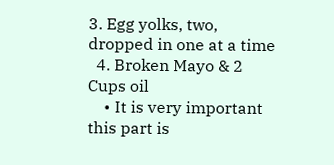3. Egg yolks, two, dropped in one at a time
  4. Broken Mayo & 2 Cups oil
    • It is very important this part is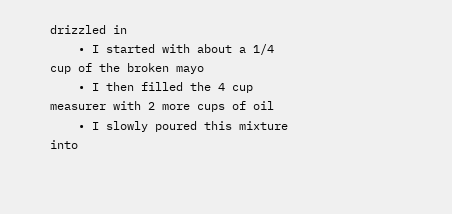drizzled in
    • I started with about a 1/4 cup of the broken mayo
    • I then filled the 4 cup measurer with 2 more cups of oil
    • I slowly poured this mixture into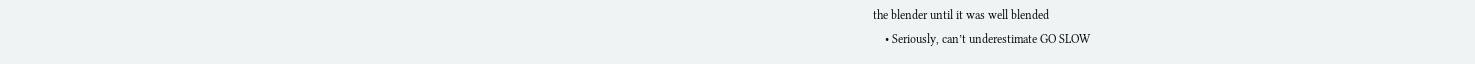the blender until it was well blended
    • Seriously, can’t underestimate GO SLOW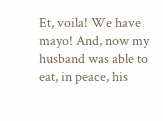Et, voila! We have mayo! And, now my husband was able to eat, in peace, his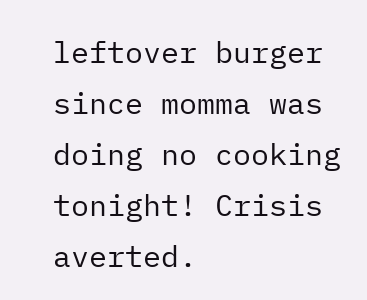leftover burger since momma was doing no cooking tonight! Crisis averted.